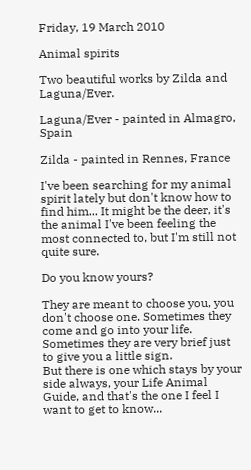Friday, 19 March 2010

Animal spirits

Two beautiful works by Zilda and Laguna/Ever.

Laguna/Ever - painted in Almagro, Spain

Zilda - painted in Rennes, France

I've been searching for my animal spirit lately but don't know how to find him... It might be the deer, it's the animal I've been feeling the most connected to, but I'm still not quite sure.

Do you know yours?

They are meant to choose you, you don't choose one. Sometimes they come and go into your life. Sometimes they are very brief just to give you a little sign.
But there is one which stays by your side always, your Life Animal Guide, and that's the one I feel I want to get to know...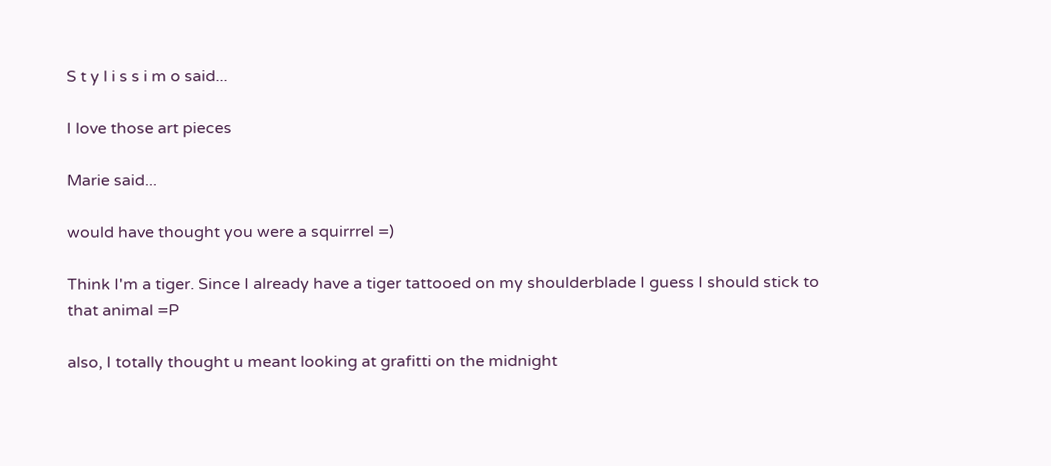S t y l i s s i m o said...

I love those art pieces

Marie said...

would have thought you were a squirrrel =)

Think I'm a tiger. Since I already have a tiger tattooed on my shoulderblade I guess I should stick to that animal =P

also, I totally thought u meant looking at grafitti on the midnight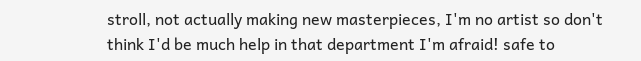stroll, not actually making new masterpieces, I'm no artist so don't think I'd be much help in that department I'm afraid! safe to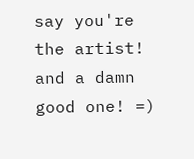say you're the artist! and a damn good one! =)